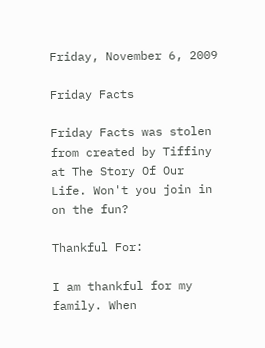Friday, November 6, 2009

Friday Facts

Friday Facts was stolen from created by Tiffiny at The Story Of Our Life. Won't you join in on the fun?

Thankful For:

I am thankful for my family. When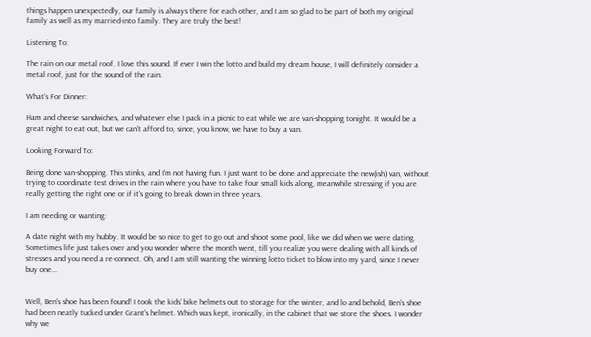things happen unexpectedly, our family is always there for each other, and I am so glad to be part of both my original family as well as my married-into family. They are truly the best!

Listening To:

The rain on our metal roof. I love this sound. If ever I win the lotto and build my dream house, I will definitely consider a metal roof, just for the sound of the rain.

What's For Dinner:

Ham and cheese sandwiches, and whatever else I pack in a picnic to eat while we are van-shopping tonight. It would be a great night to eat out, but we can't afford to, since, you know, we have to buy a van.

Looking Forward To:

Being done van-shopping. This stinks, and I'm not having fun. I just want to be done and appreciate the new(ish) van, without trying to coordinate test drives in the rain where you have to take four small kids along, meanwhile stressing if you are really getting the right one or if it's going to break down in three years.

I am needing or wanting:

A date night with my hubby. It would be so nice to get to go out and shoot some pool, like we did when we were dating. Sometimes life just takes over and you wonder where the month went, till you realize you were dealing with all kinds of stresses and you need a re-connect. Oh, and I am still wanting the winning lotto ticket to blow into my yard, since I never buy one...


Well, Ben's shoe has been found! I took the kids' bike helmets out to storage for the winter, and lo and behold, Ben's shoe had been neatly tucked under Grant's helmet. Which was kept, ironically, in the cabinet that we store the shoes. I wonder why we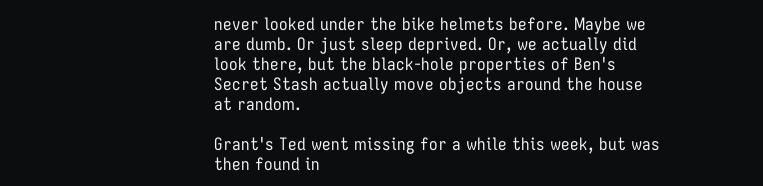never looked under the bike helmets before. Maybe we are dumb. Or just sleep deprived. Or, we actually did look there, but the black-hole properties of Ben's Secret Stash actually move objects around the house at random.

Grant's Ted went missing for a while this week, but was then found in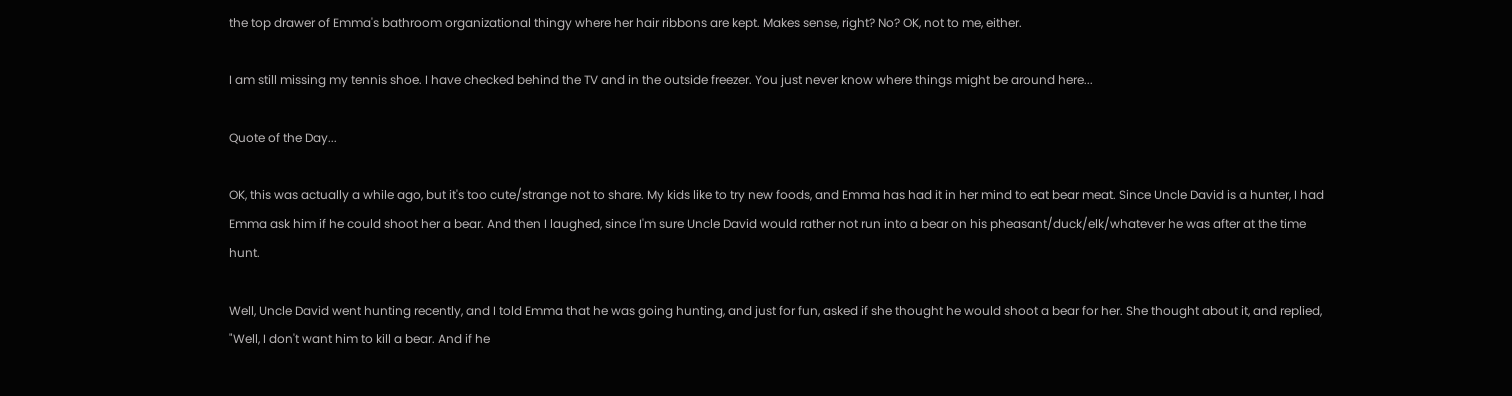the top drawer of Emma's bathroom organizational thingy where her hair ribbons are kept. Makes sense, right? No? OK, not to me, either.

I am still missing my tennis shoe. I have checked behind the TV and in the outside freezer. You just never know where things might be around here...

Quote of the Day...

OK, this was actually a while ago, but it's too cute/strange not to share. My kids like to try new foods, and Emma has had it in her mind to eat bear meat. Since Uncle David is a hunter, I had Emma ask him if he could shoot her a bear. And then I laughed, since I'm sure Uncle David would rather not run into a bear on his pheasant/duck/elk/whatever he was after at the time hunt.

Well, Uncle David went hunting recently, and I told Emma that he was going hunting, and just for fun, asked if she thought he would shoot a bear for her. She thought about it, and replied, "Well, I don't want him to kill a bear. And if he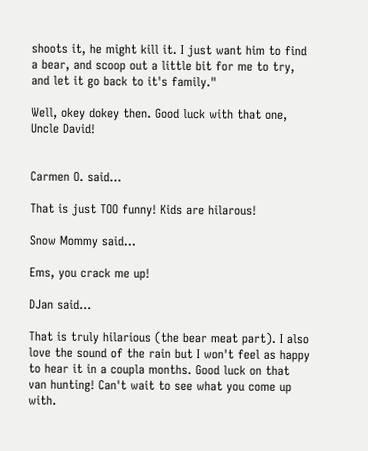shoots it, he might kill it. I just want him to find a bear, and scoop out a little bit for me to try, and let it go back to it's family."

Well, okey dokey then. Good luck with that one, Uncle David!


Carmen O. said...

That is just TOO funny! Kids are hilarous!

Snow Mommy said...

Ems, you crack me up!

DJan said...

That is truly hilarious (the bear meat part). I also love the sound of the rain but I won't feel as happy to hear it in a coupla months. Good luck on that van hunting! Can't wait to see what you come up with.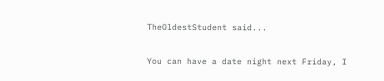TheOldestStudent said...

You can have a date night next Friday, I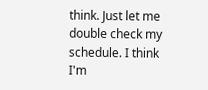think. Just let me double check my schedule. I think I'm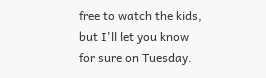free to watch the kids, but I'll let you know for sure on Tuesday.